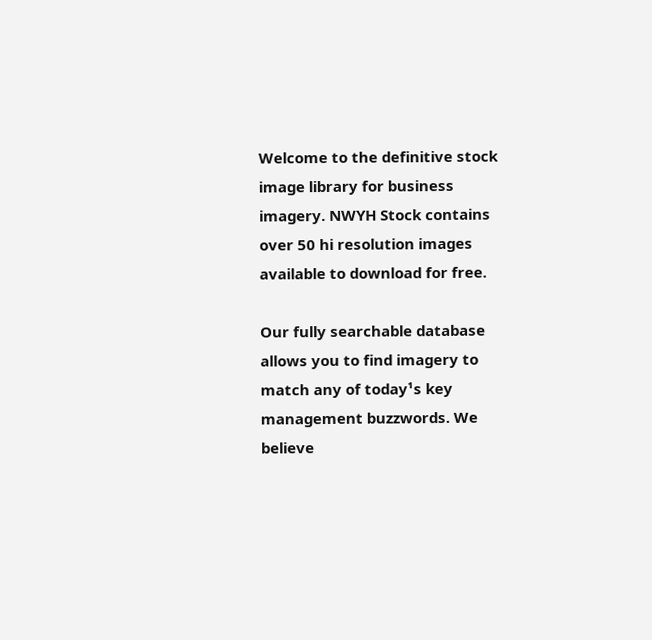Welcome to the definitive stock image library for business imagery. NWYH Stock contains over 50 hi resolution images available to download for free.

Our fully searchable database allows you to find imagery to match any of today¹s key management buzzwords. We believe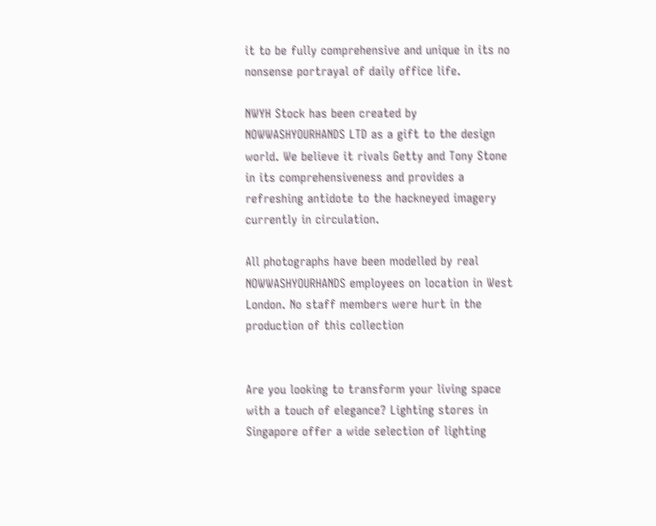it to be fully comprehensive and unique in its no nonsense portrayal of daily office life.

NWYH Stock has been created by NOWWASHYOURHANDS LTD as a gift to the design world. We believe it rivals Getty and Tony Stone in its comprehensiveness and provides a refreshing antidote to the hackneyed imagery currently in circulation.

All photographs have been modelled by real NOWWASHYOURHANDS employees on location in West London. No staff members were hurt in the production of this collection


Are you looking to transform your living space with a touch of elegance? Lighting stores in Singapore offer a wide selection of lighting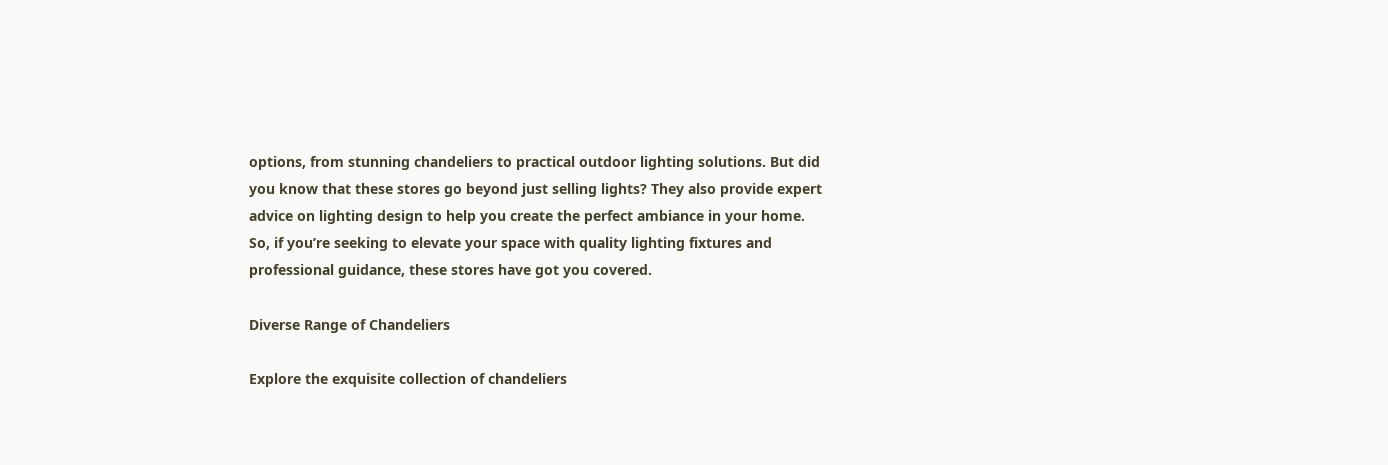options, from stunning chandeliers to practical outdoor lighting solutions. But did you know that these stores go beyond just selling lights? They also provide expert advice on lighting design to help you create the perfect ambiance in your home. So, if you’re seeking to elevate your space with quality lighting fixtures and professional guidance, these stores have got you covered.

Diverse Range of Chandeliers

Explore the exquisite collection of chandeliers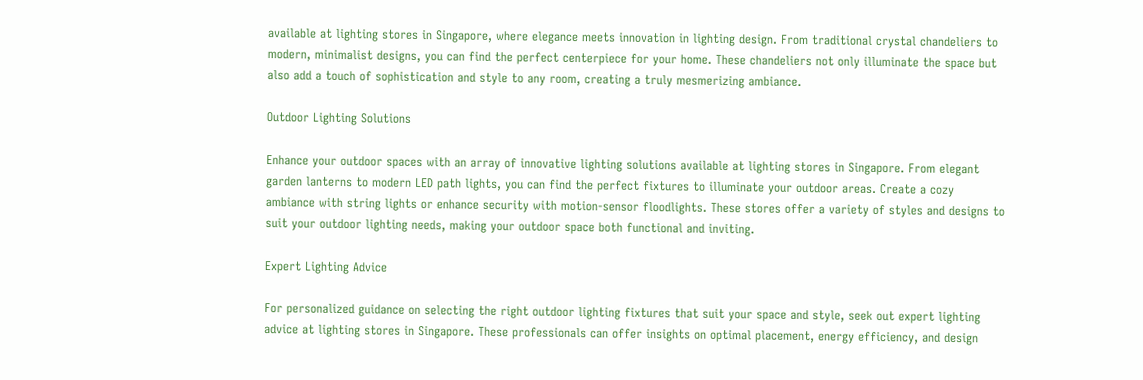available at lighting stores in Singapore, where elegance meets innovation in lighting design. From traditional crystal chandeliers to modern, minimalist designs, you can find the perfect centerpiece for your home. These chandeliers not only illuminate the space but also add a touch of sophistication and style to any room, creating a truly mesmerizing ambiance.

Outdoor Lighting Solutions

Enhance your outdoor spaces with an array of innovative lighting solutions available at lighting stores in Singapore. From elegant garden lanterns to modern LED path lights, you can find the perfect fixtures to illuminate your outdoor areas. Create a cozy ambiance with string lights or enhance security with motion-sensor floodlights. These stores offer a variety of styles and designs to suit your outdoor lighting needs, making your outdoor space both functional and inviting.

Expert Lighting Advice

For personalized guidance on selecting the right outdoor lighting fixtures that suit your space and style, seek out expert lighting advice at lighting stores in Singapore. These professionals can offer insights on optimal placement, energy efficiency, and design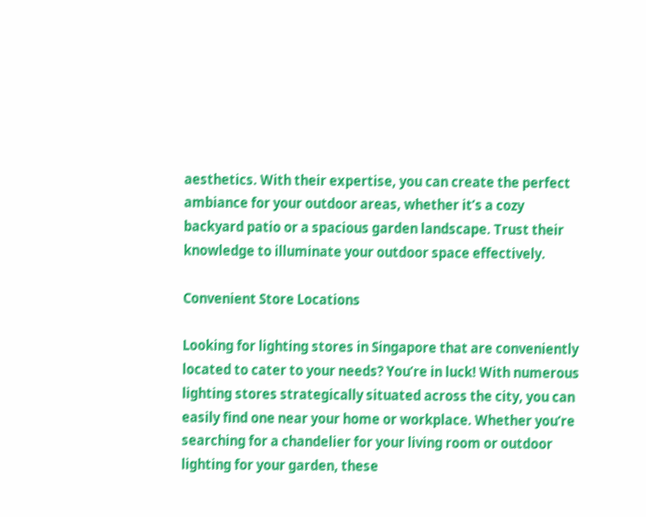aesthetics. With their expertise, you can create the perfect ambiance for your outdoor areas, whether it’s a cozy backyard patio or a spacious garden landscape. Trust their knowledge to illuminate your outdoor space effectively.

Convenient Store Locations

Looking for lighting stores in Singapore that are conveniently located to cater to your needs? You’re in luck! With numerous lighting stores strategically situated across the city, you can easily find one near your home or workplace. Whether you’re searching for a chandelier for your living room or outdoor lighting for your garden, these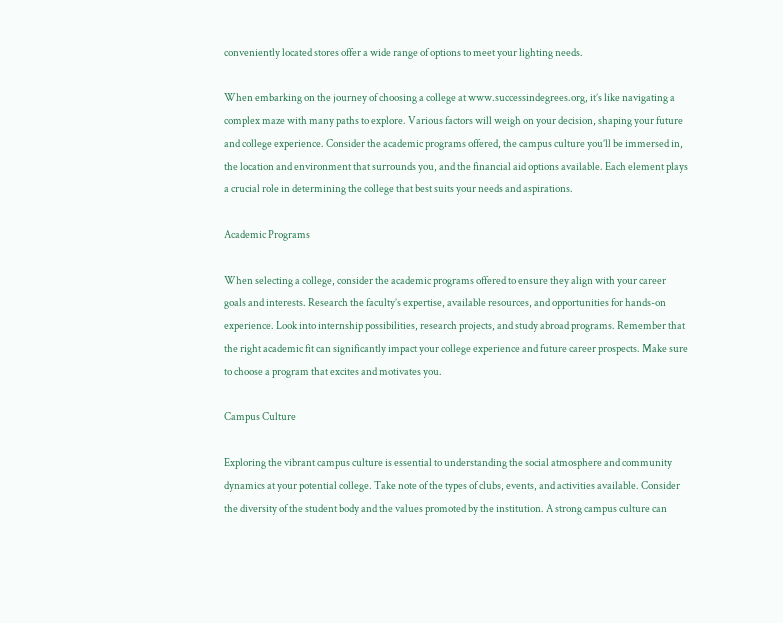conveniently located stores offer a wide range of options to meet your lighting needs.

When embarking on the journey of choosing a college at www.successindegrees.org, it’s like navigating a complex maze with many paths to explore. Various factors will weigh on your decision, shaping your future and college experience. Consider the academic programs offered, the campus culture you’ll be immersed in, the location and environment that surrounds you, and the financial aid options available. Each element plays a crucial role in determining the college that best suits your needs and aspirations.

Academic Programs

When selecting a college, consider the academic programs offered to ensure they align with your career goals and interests. Research the faculty’s expertise, available resources, and opportunities for hands-on experience. Look into internship possibilities, research projects, and study abroad programs. Remember that the right academic fit can significantly impact your college experience and future career prospects. Make sure to choose a program that excites and motivates you.

Campus Culture

Exploring the vibrant campus culture is essential to understanding the social atmosphere and community dynamics at your potential college. Take note of the types of clubs, events, and activities available. Consider the diversity of the student body and the values promoted by the institution. A strong campus culture can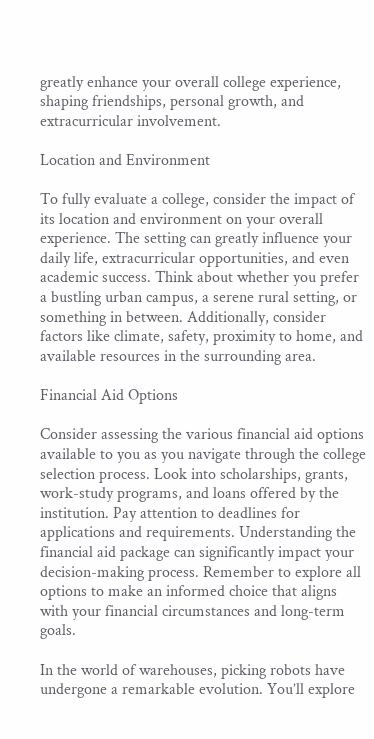greatly enhance your overall college experience, shaping friendships, personal growth, and extracurricular involvement.

Location and Environment

To fully evaluate a college, consider the impact of its location and environment on your overall experience. The setting can greatly influence your daily life, extracurricular opportunities, and even academic success. Think about whether you prefer a bustling urban campus, a serene rural setting, or something in between. Additionally, consider factors like climate, safety, proximity to home, and available resources in the surrounding area.

Financial Aid Options

Consider assessing the various financial aid options available to you as you navigate through the college selection process. Look into scholarships, grants, work-study programs, and loans offered by the institution. Pay attention to deadlines for applications and requirements. Understanding the financial aid package can significantly impact your decision-making process. Remember to explore all options to make an informed choice that aligns with your financial circumstances and long-term goals.

In the world of warehouses, picking robots have undergone a remarkable evolution. You’ll explore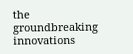the groundbreaking innovations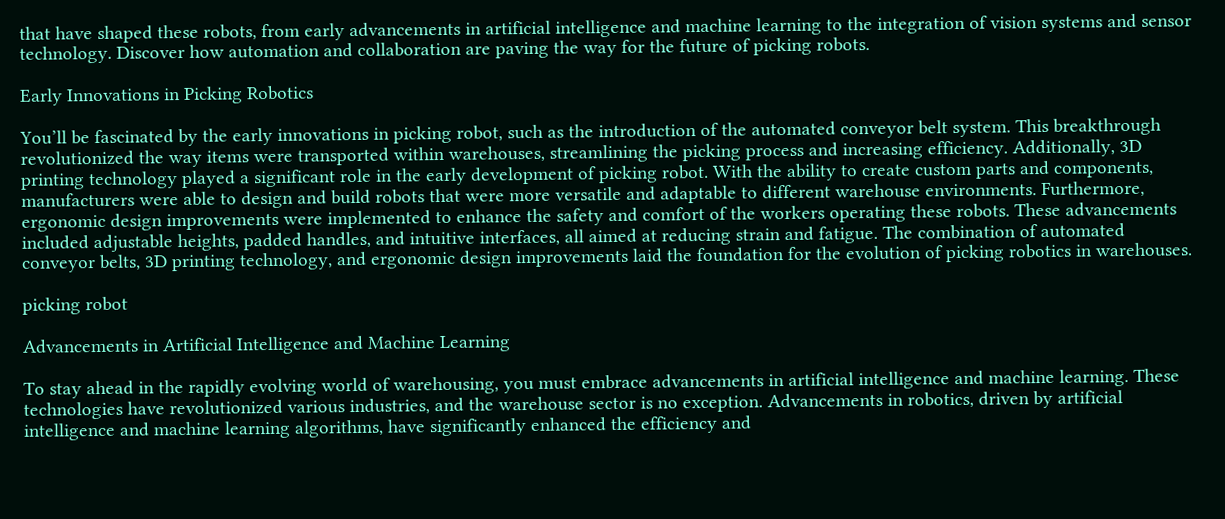that have shaped these robots, from early advancements in artificial intelligence and machine learning to the integration of vision systems and sensor technology. Discover how automation and collaboration are paving the way for the future of picking robots.

Early Innovations in Picking Robotics

You’ll be fascinated by the early innovations in picking robot, such as the introduction of the automated conveyor belt system. This breakthrough revolutionized the way items were transported within warehouses, streamlining the picking process and increasing efficiency. Additionally, 3D printing technology played a significant role in the early development of picking robot. With the ability to create custom parts and components, manufacturers were able to design and build robots that were more versatile and adaptable to different warehouse environments. Furthermore, ergonomic design improvements were implemented to enhance the safety and comfort of the workers operating these robots. These advancements included adjustable heights, padded handles, and intuitive interfaces, all aimed at reducing strain and fatigue. The combination of automated conveyor belts, 3D printing technology, and ergonomic design improvements laid the foundation for the evolution of picking robotics in warehouses.

picking robot

Advancements in Artificial Intelligence and Machine Learning

To stay ahead in the rapidly evolving world of warehousing, you must embrace advancements in artificial intelligence and machine learning. These technologies have revolutionized various industries, and the warehouse sector is no exception. Advancements in robotics, driven by artificial intelligence and machine learning algorithms, have significantly enhanced the efficiency and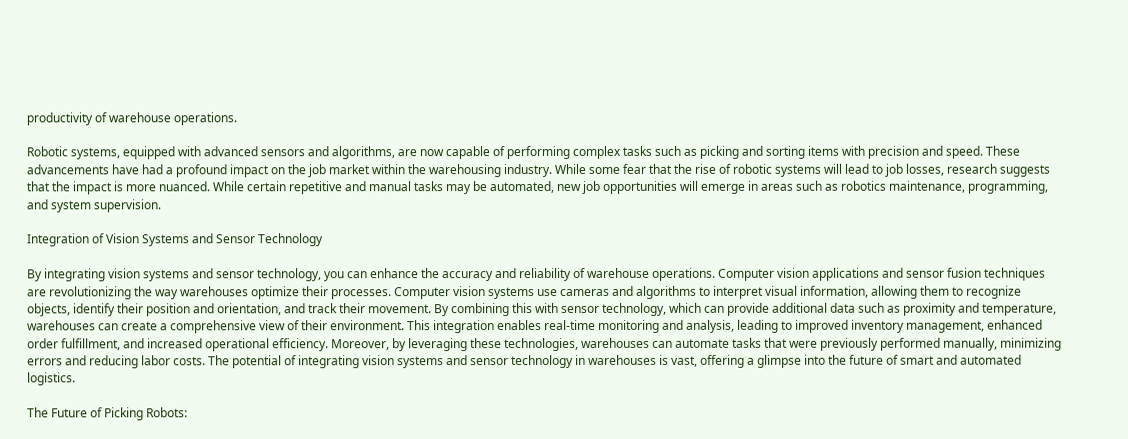productivity of warehouse operations.

Robotic systems, equipped with advanced sensors and algorithms, are now capable of performing complex tasks such as picking and sorting items with precision and speed. These advancements have had a profound impact on the job market within the warehousing industry. While some fear that the rise of robotic systems will lead to job losses, research suggests that the impact is more nuanced. While certain repetitive and manual tasks may be automated, new job opportunities will emerge in areas such as robotics maintenance, programming, and system supervision.

Integration of Vision Systems and Sensor Technology

By integrating vision systems and sensor technology, you can enhance the accuracy and reliability of warehouse operations. Computer vision applications and sensor fusion techniques are revolutionizing the way warehouses optimize their processes. Computer vision systems use cameras and algorithms to interpret visual information, allowing them to recognize objects, identify their position and orientation, and track their movement. By combining this with sensor technology, which can provide additional data such as proximity and temperature, warehouses can create a comprehensive view of their environment. This integration enables real-time monitoring and analysis, leading to improved inventory management, enhanced order fulfillment, and increased operational efficiency. Moreover, by leveraging these technologies, warehouses can automate tasks that were previously performed manually, minimizing errors and reducing labor costs. The potential of integrating vision systems and sensor technology in warehouses is vast, offering a glimpse into the future of smart and automated logistics.

The Future of Picking Robots: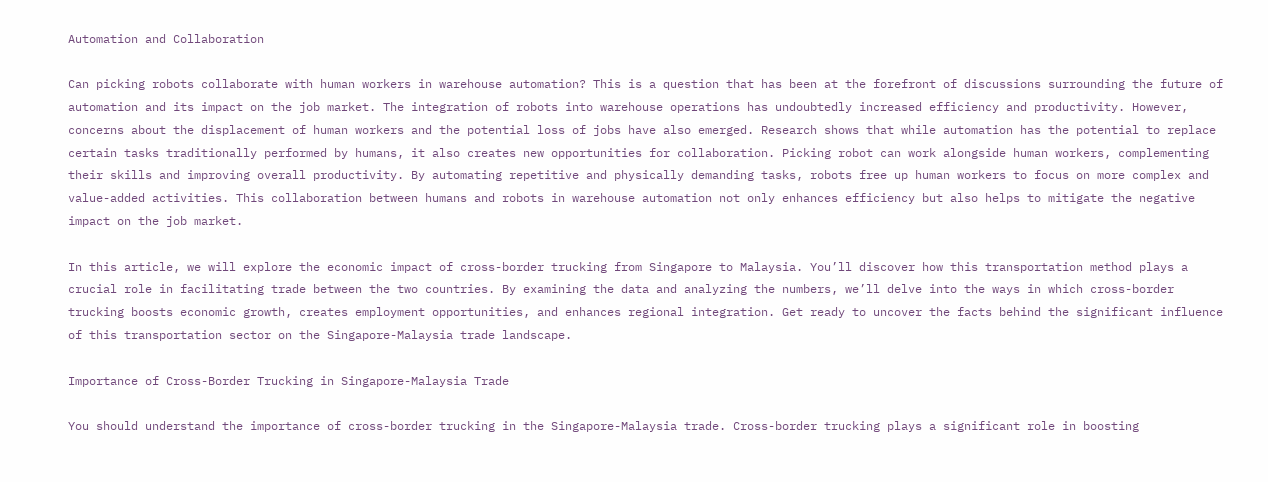Automation and Collaboration

Can picking robots collaborate with human workers in warehouse automation? This is a question that has been at the forefront of discussions surrounding the future of automation and its impact on the job market. The integration of robots into warehouse operations has undoubtedly increased efficiency and productivity. However, concerns about the displacement of human workers and the potential loss of jobs have also emerged. Research shows that while automation has the potential to replace certain tasks traditionally performed by humans, it also creates new opportunities for collaboration. Picking robot can work alongside human workers, complementing their skills and improving overall productivity. By automating repetitive and physically demanding tasks, robots free up human workers to focus on more complex and value-added activities. This collaboration between humans and robots in warehouse automation not only enhances efficiency but also helps to mitigate the negative impact on the job market.

In this article, we will explore the economic impact of cross-border trucking from Singapore to Malaysia. You’ll discover how this transportation method plays a crucial role in facilitating trade between the two countries. By examining the data and analyzing the numbers, we’ll delve into the ways in which cross-border trucking boosts economic growth, creates employment opportunities, and enhances regional integration. Get ready to uncover the facts behind the significant influence of this transportation sector on the Singapore-Malaysia trade landscape.

Importance of Cross-Border Trucking in Singapore-Malaysia Trade

You should understand the importance of cross-border trucking in the Singapore-Malaysia trade. Cross-border trucking plays a significant role in boosting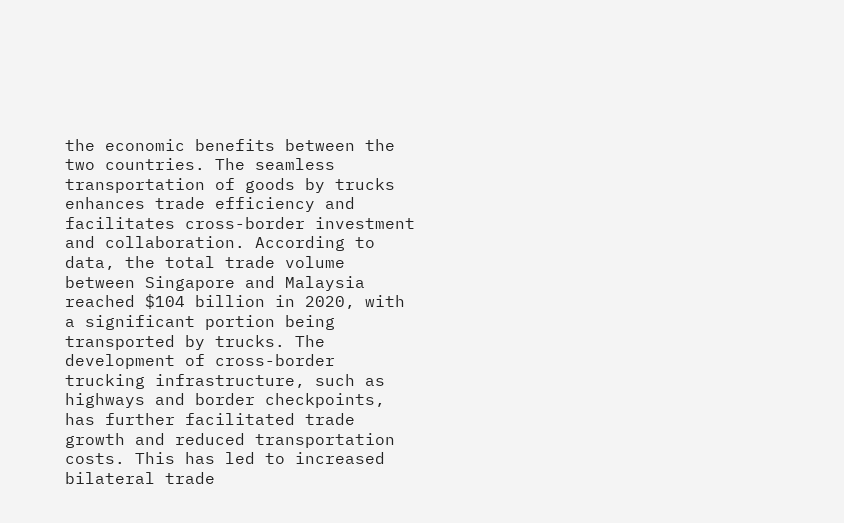the economic benefits between the two countries. The seamless transportation of goods by trucks enhances trade efficiency and facilitates cross-border investment and collaboration. According to data, the total trade volume between Singapore and Malaysia reached $104 billion in 2020, with a significant portion being transported by trucks. The development of cross-border trucking infrastructure, such as highways and border checkpoints, has further facilitated trade growth and reduced transportation costs. This has led to increased bilateral trade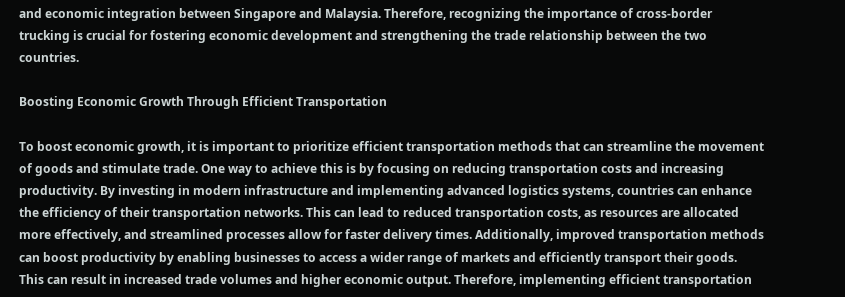and economic integration between Singapore and Malaysia. Therefore, recognizing the importance of cross-border trucking is crucial for fostering economic development and strengthening the trade relationship between the two countries.

Boosting Economic Growth Through Efficient Transportation

To boost economic growth, it is important to prioritize efficient transportation methods that can streamline the movement of goods and stimulate trade. One way to achieve this is by focusing on reducing transportation costs and increasing productivity. By investing in modern infrastructure and implementing advanced logistics systems, countries can enhance the efficiency of their transportation networks. This can lead to reduced transportation costs, as resources are allocated more effectively, and streamlined processes allow for faster delivery times. Additionally, improved transportation methods can boost productivity by enabling businesses to access a wider range of markets and efficiently transport their goods. This can result in increased trade volumes and higher economic output. Therefore, implementing efficient transportation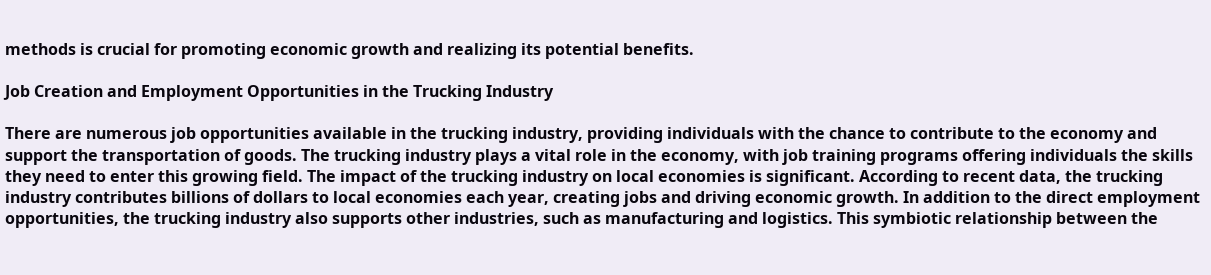methods is crucial for promoting economic growth and realizing its potential benefits.

Job Creation and Employment Opportunities in the Trucking Industry

There are numerous job opportunities available in the trucking industry, providing individuals with the chance to contribute to the economy and support the transportation of goods. The trucking industry plays a vital role in the economy, with job training programs offering individuals the skills they need to enter this growing field. The impact of the trucking industry on local economies is significant. According to recent data, the trucking industry contributes billions of dollars to local economies each year, creating jobs and driving economic growth. In addition to the direct employment opportunities, the trucking industry also supports other industries, such as manufacturing and logistics. This symbiotic relationship between the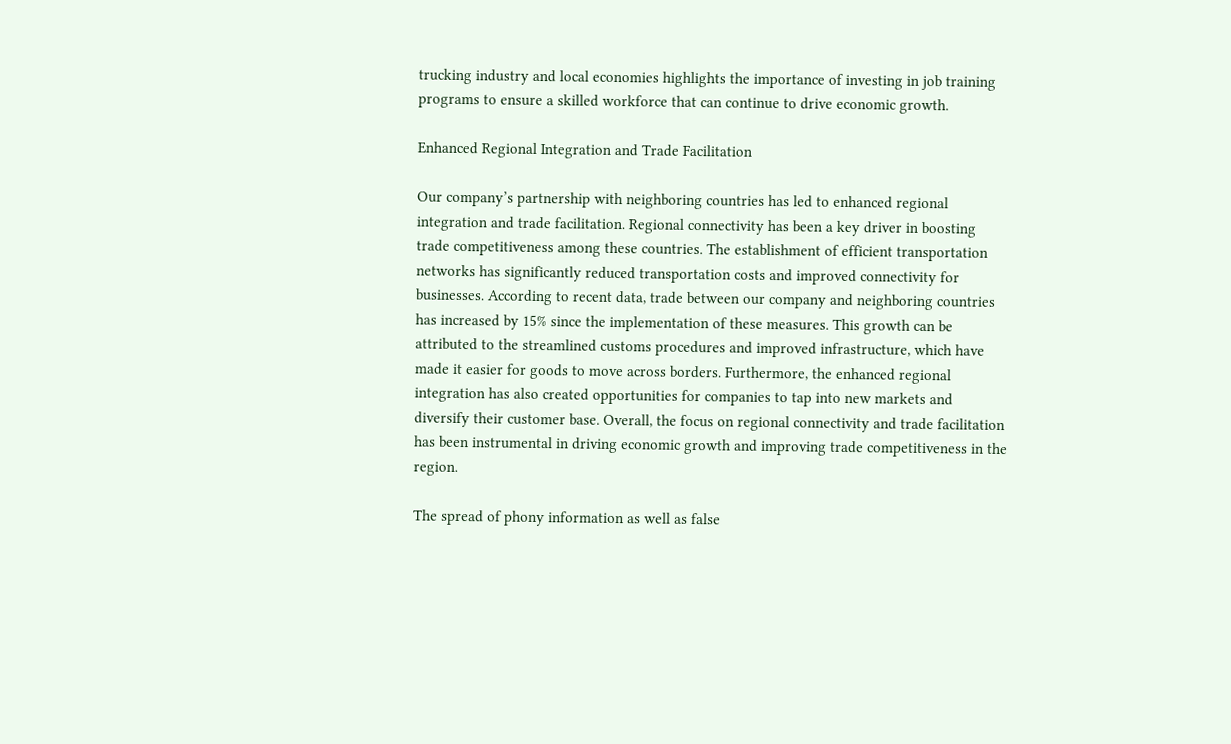trucking industry and local economies highlights the importance of investing in job training programs to ensure a skilled workforce that can continue to drive economic growth.

Enhanced Regional Integration and Trade Facilitation

Our company’s partnership with neighboring countries has led to enhanced regional integration and trade facilitation. Regional connectivity has been a key driver in boosting trade competitiveness among these countries. The establishment of efficient transportation networks has significantly reduced transportation costs and improved connectivity for businesses. According to recent data, trade between our company and neighboring countries has increased by 15% since the implementation of these measures. This growth can be attributed to the streamlined customs procedures and improved infrastructure, which have made it easier for goods to move across borders. Furthermore, the enhanced regional integration has also created opportunities for companies to tap into new markets and diversify their customer base. Overall, the focus on regional connectivity and trade facilitation has been instrumental in driving economic growth and improving trade competitiveness in the region.

The spread of phony information as well as false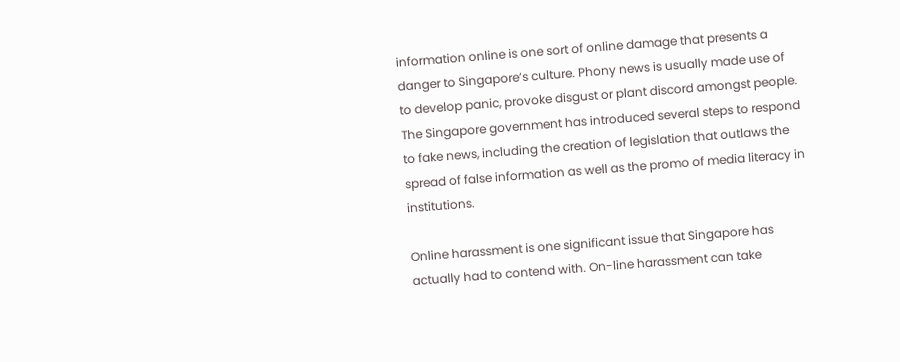information online is one sort of online damage that presents a danger to Singapore’s culture. Phony news is usually made use of to develop panic, provoke disgust or plant discord amongst people. The Singapore government has introduced several steps to respond to fake news, including the creation of legislation that outlaws the spread of false information as well as the promo of media literacy in institutions.

Online harassment is one significant issue that Singapore has actually had to contend with. On-line harassment can take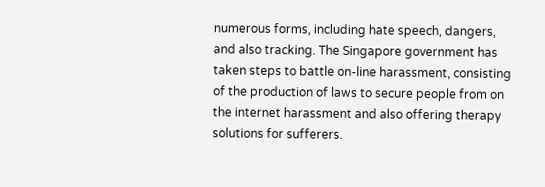numerous forms, including hate speech, dangers, and also tracking. The Singapore government has taken steps to battle on-line harassment, consisting of the production of laws to secure people from on the internet harassment and also offering therapy solutions for sufferers.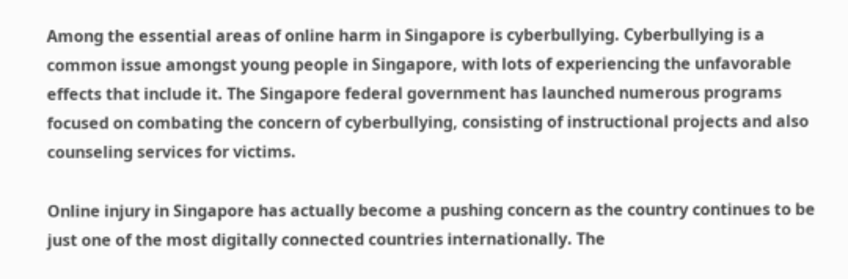Among the essential areas of online harm in Singapore is cyberbullying. Cyberbullying is a common issue amongst young people in Singapore, with lots of experiencing the unfavorable effects that include it. The Singapore federal government has launched numerous programs focused on combating the concern of cyberbullying, consisting of instructional projects and also counseling services for victims.

Online injury in Singapore has actually become a pushing concern as the country continues to be just one of the most digitally connected countries internationally. The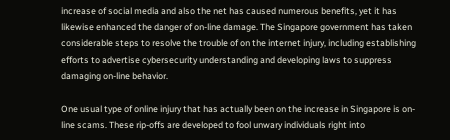increase of social media and also the net has caused numerous benefits, yet it has likewise enhanced the danger of on-line damage. The Singapore government has taken considerable steps to resolve the trouble of on the internet injury, including establishing efforts to advertise cybersecurity understanding and developing laws to suppress damaging on-line behavior.

One usual type of online injury that has actually been on the increase in Singapore is on-line scams. These rip-offs are developed to fool unwary individuals right into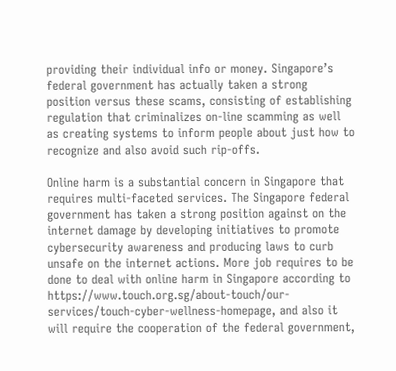providing their individual info or money. Singapore’s federal government has actually taken a strong position versus these scams, consisting of establishing regulation that criminalizes on-line scamming as well as creating systems to inform people about just how to recognize and also avoid such rip-offs.

Online harm is a substantial concern in Singapore that requires multi-faceted services. The Singapore federal government has taken a strong position against on the internet damage by developing initiatives to promote cybersecurity awareness and producing laws to curb unsafe on the internet actions. More job requires to be done to deal with online harm in Singapore according to https://www.touch.org.sg/about-touch/our-services/touch-cyber-wellness-homepage, and also it will require the cooperation of the federal government,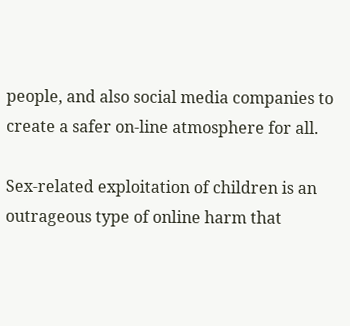people, and also social media companies to create a safer on-line atmosphere for all.

Sex-related exploitation of children is an outrageous type of online harm that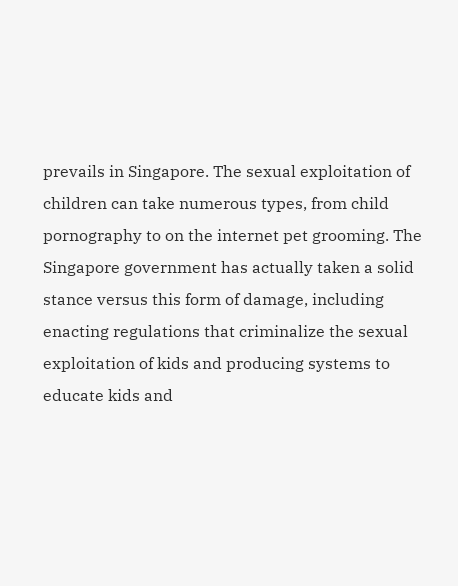prevails in Singapore. The sexual exploitation of children can take numerous types, from child pornography to on the internet pet grooming. The Singapore government has actually taken a solid stance versus this form of damage, including enacting regulations that criminalize the sexual exploitation of kids and producing systems to educate kids and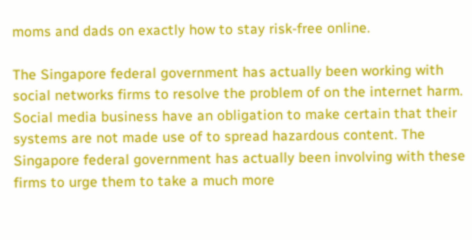moms and dads on exactly how to stay risk-free online.

The Singapore federal government has actually been working with social networks firms to resolve the problem of on the internet harm. Social media business have an obligation to make certain that their systems are not made use of to spread hazardous content. The Singapore federal government has actually been involving with these firms to urge them to take a much more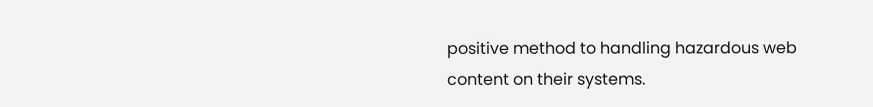positive method to handling hazardous web content on their systems.